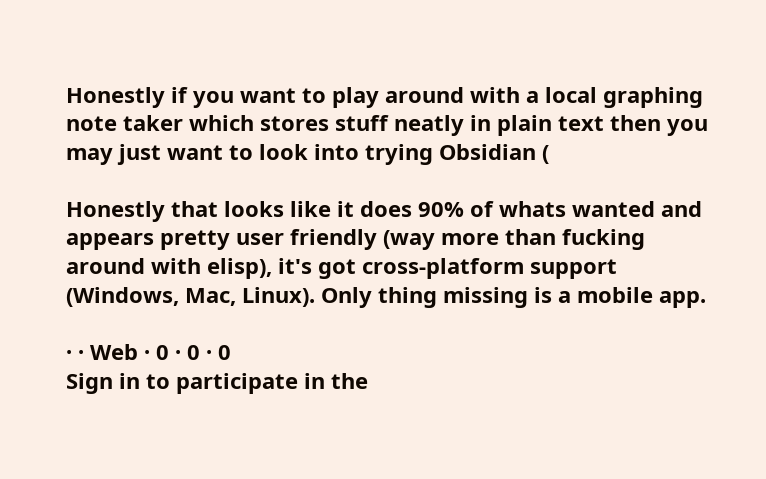Honestly if you want to play around with a local graphing note taker which stores stuff neatly in plain text then you may just want to look into trying Obsidian (

Honestly that looks like it does 90% of whats wanted and appears pretty user friendly (way more than fucking around with elisp), it's got cross-platform support (Windows, Mac, Linux). Only thing missing is a mobile app.

· · Web · 0 · 0 · 0
Sign in to participate in the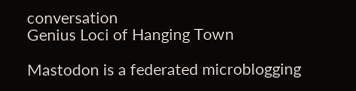conversation
Genius Loci of Hanging Town

Mastodon is a federated microblogging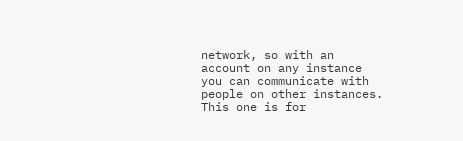network, so with an account on any instance you can communicate with people on other instances. This one is for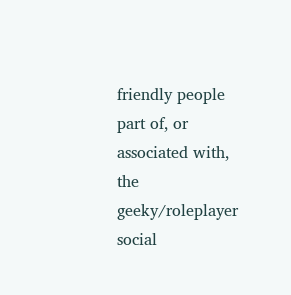friendly people part of, or associated with, the geeky/roleplayer social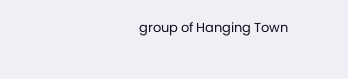group of Hanging Town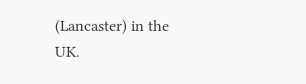(Lancaster) in the UK.